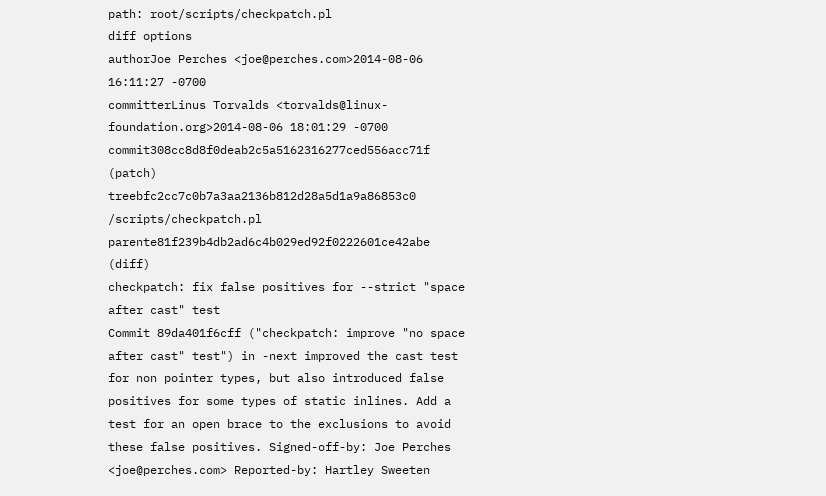path: root/scripts/checkpatch.pl
diff options
authorJoe Perches <joe@perches.com>2014-08-06 16:11:27 -0700
committerLinus Torvalds <torvalds@linux-foundation.org>2014-08-06 18:01:29 -0700
commit308cc8d8f0deab2c5a5162316277ced556acc71f (patch)
treebfc2cc7c0b7a3aa2136b812d28a5d1a9a86853c0 /scripts/checkpatch.pl
parente81f239b4db2ad6c4b029ed92f0222601ce42abe (diff)
checkpatch: fix false positives for --strict "space after cast" test
Commit 89da401f6cff ("checkpatch: improve "no space after cast" test") in -next improved the cast test for non pointer types, but also introduced false positives for some types of static inlines. Add a test for an open brace to the exclusions to avoid these false positives. Signed-off-by: Joe Perches <joe@perches.com> Reported-by: Hartley Sweeten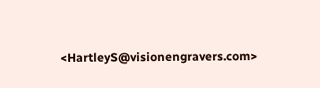<HartleyS@visionengravers.com>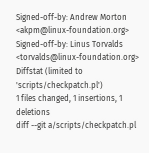Signed-off-by: Andrew Morton <akpm@linux-foundation.org> Signed-off-by: Linus Torvalds <torvalds@linux-foundation.org>
Diffstat (limited to 'scripts/checkpatch.pl')
1 files changed, 1 insertions, 1 deletions
diff --git a/scripts/checkpatch.pl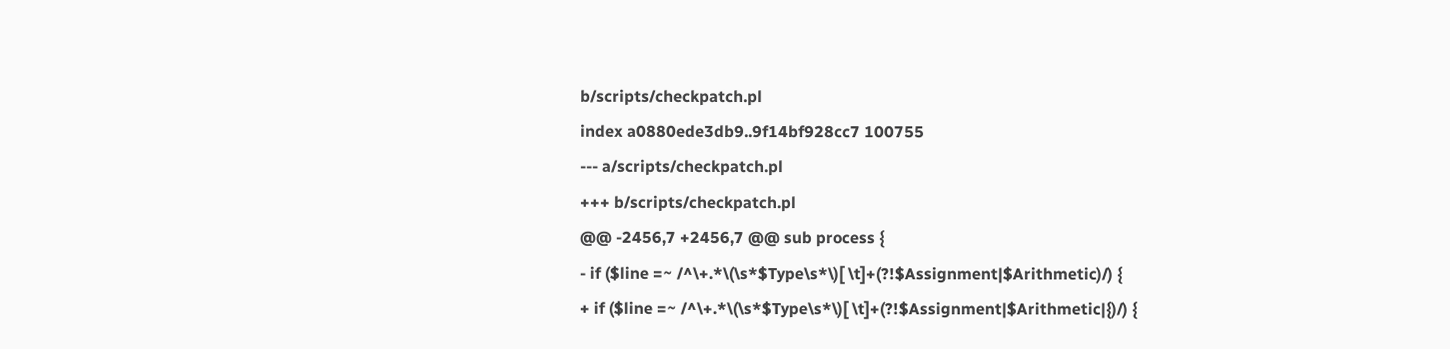b/scripts/checkpatch.pl
index a0880ede3db9..9f14bf928cc7 100755
--- a/scripts/checkpatch.pl
+++ b/scripts/checkpatch.pl
@@ -2456,7 +2456,7 @@ sub process {
- if ($line =~ /^\+.*\(\s*$Type\s*\)[ \t]+(?!$Assignment|$Arithmetic)/) {
+ if ($line =~ /^\+.*\(\s*$Type\s*\)[ \t]+(?!$Assignment|$Arithmetic|{)/) {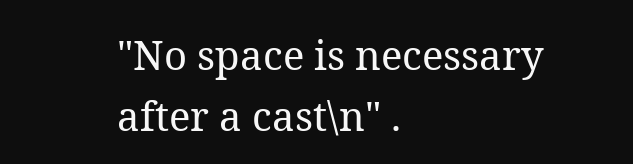"No space is necessary after a cast\n" .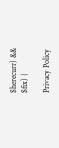$herecurr) &&
$fix) {

Privacy Policy